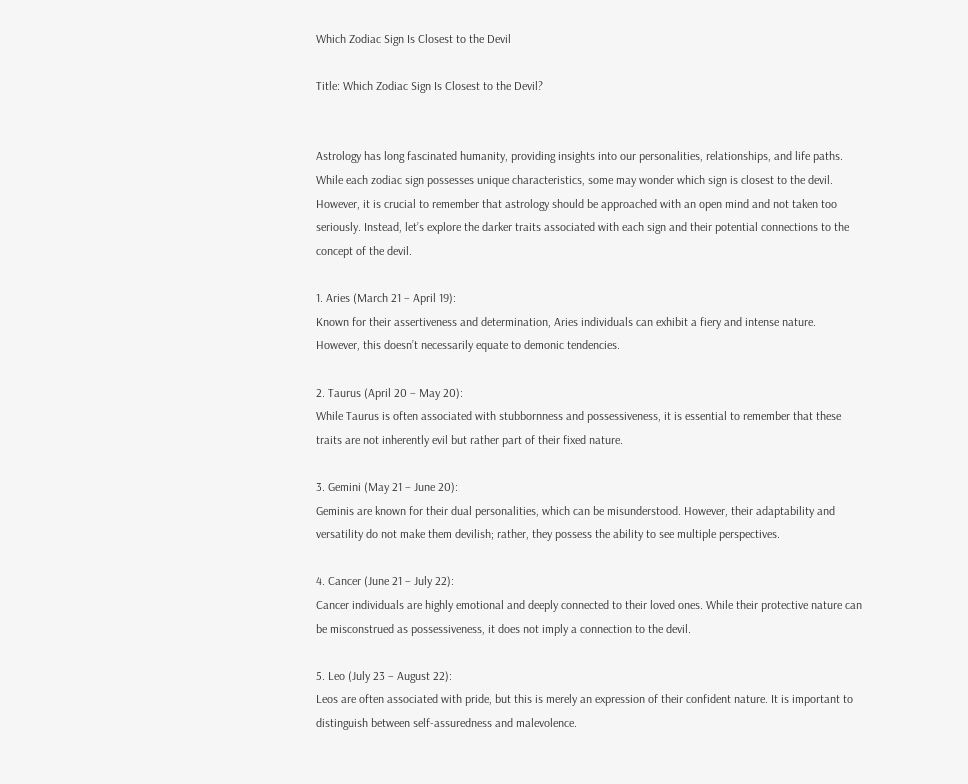Which Zodiac Sign Is Closest to the Devil

Title: Which Zodiac Sign Is Closest to the Devil?


Astrology has long fascinated humanity, providing insights into our personalities, relationships, and life paths. While each zodiac sign possesses unique characteristics, some may wonder which sign is closest to the devil. However, it is crucial to remember that astrology should be approached with an open mind and not taken too seriously. Instead, let’s explore the darker traits associated with each sign and their potential connections to the concept of the devil.

1. Aries (March 21 – April 19):
Known for their assertiveness and determination, Aries individuals can exhibit a fiery and intense nature. However, this doesn’t necessarily equate to demonic tendencies.

2. Taurus (April 20 – May 20):
While Taurus is often associated with stubbornness and possessiveness, it is essential to remember that these traits are not inherently evil but rather part of their fixed nature.

3. Gemini (May 21 – June 20):
Geminis are known for their dual personalities, which can be misunderstood. However, their adaptability and versatility do not make them devilish; rather, they possess the ability to see multiple perspectives.

4. Cancer (June 21 – July 22):
Cancer individuals are highly emotional and deeply connected to their loved ones. While their protective nature can be misconstrued as possessiveness, it does not imply a connection to the devil.

5. Leo (July 23 – August 22):
Leos are often associated with pride, but this is merely an expression of their confident nature. It is important to distinguish between self-assuredness and malevolence.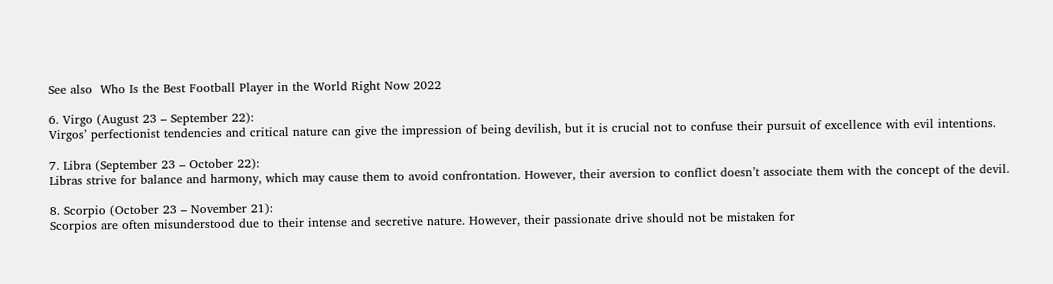See also  Who Is the Best Football Player in the World Right Now 2022

6. Virgo (August 23 – September 22):
Virgos’ perfectionist tendencies and critical nature can give the impression of being devilish, but it is crucial not to confuse their pursuit of excellence with evil intentions.

7. Libra (September 23 – October 22):
Libras strive for balance and harmony, which may cause them to avoid confrontation. However, their aversion to conflict doesn’t associate them with the concept of the devil.

8. Scorpio (October 23 – November 21):
Scorpios are often misunderstood due to their intense and secretive nature. However, their passionate drive should not be mistaken for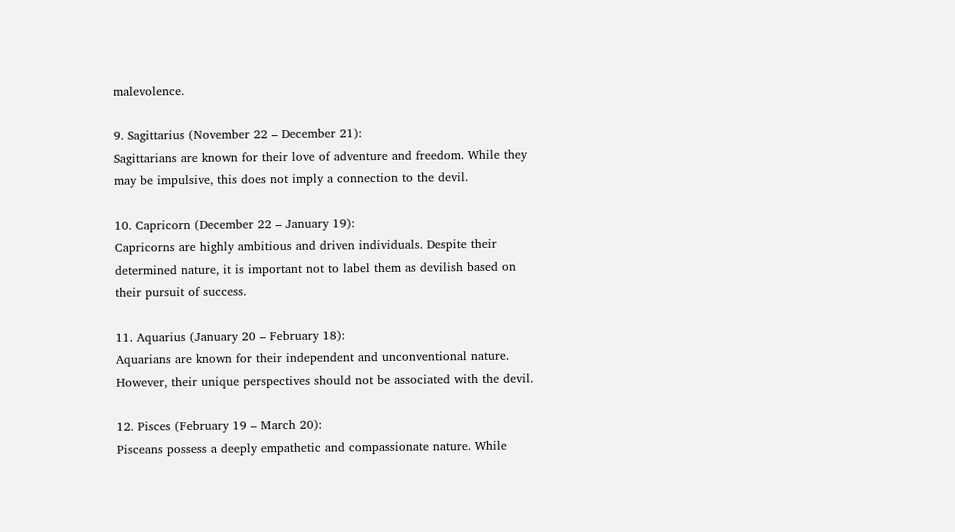malevolence.

9. Sagittarius (November 22 – December 21):
Sagittarians are known for their love of adventure and freedom. While they may be impulsive, this does not imply a connection to the devil.

10. Capricorn (December 22 – January 19):
Capricorns are highly ambitious and driven individuals. Despite their determined nature, it is important not to label them as devilish based on their pursuit of success.

11. Aquarius (January 20 – February 18):
Aquarians are known for their independent and unconventional nature. However, their unique perspectives should not be associated with the devil.

12. Pisces (February 19 – March 20):
Pisceans possess a deeply empathetic and compassionate nature. While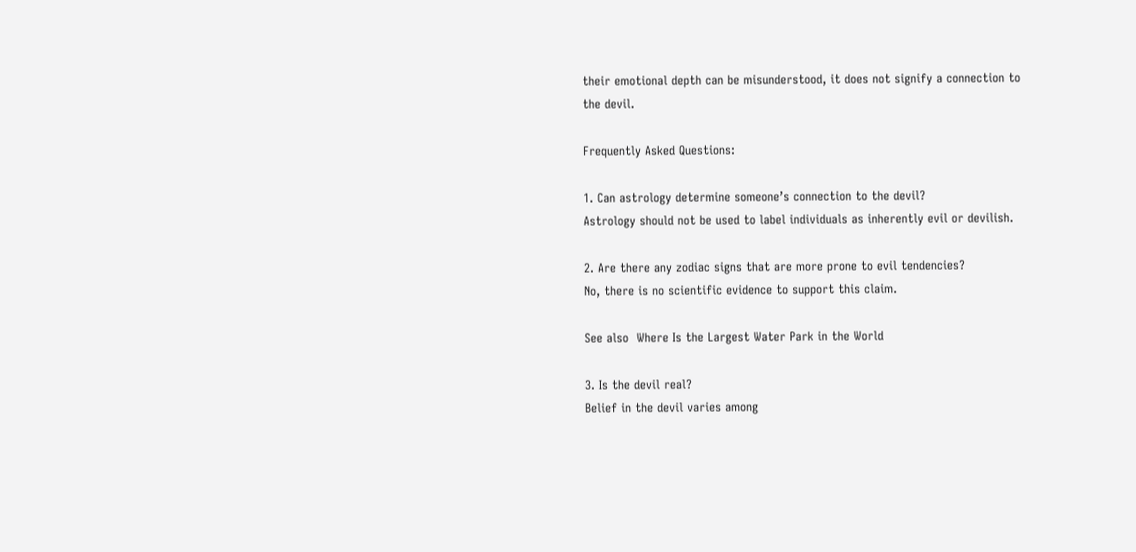their emotional depth can be misunderstood, it does not signify a connection to the devil.

Frequently Asked Questions:

1. Can astrology determine someone’s connection to the devil?
Astrology should not be used to label individuals as inherently evil or devilish.

2. Are there any zodiac signs that are more prone to evil tendencies?
No, there is no scientific evidence to support this claim.

See also  Where Is the Largest Water Park in the World

3. Is the devil real?
Belief in the devil varies among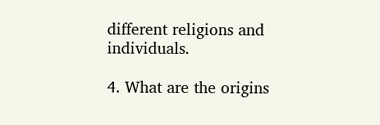different religions and individuals.

4. What are the origins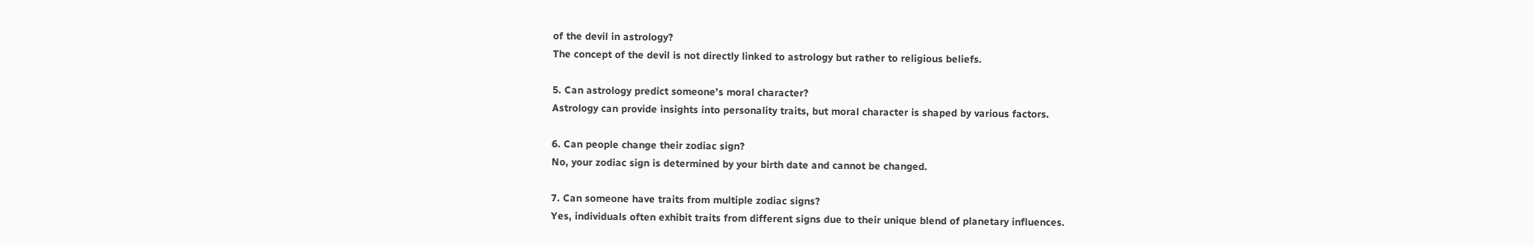of the devil in astrology?
The concept of the devil is not directly linked to astrology but rather to religious beliefs.

5. Can astrology predict someone’s moral character?
Astrology can provide insights into personality traits, but moral character is shaped by various factors.

6. Can people change their zodiac sign?
No, your zodiac sign is determined by your birth date and cannot be changed.

7. Can someone have traits from multiple zodiac signs?
Yes, individuals often exhibit traits from different signs due to their unique blend of planetary influences.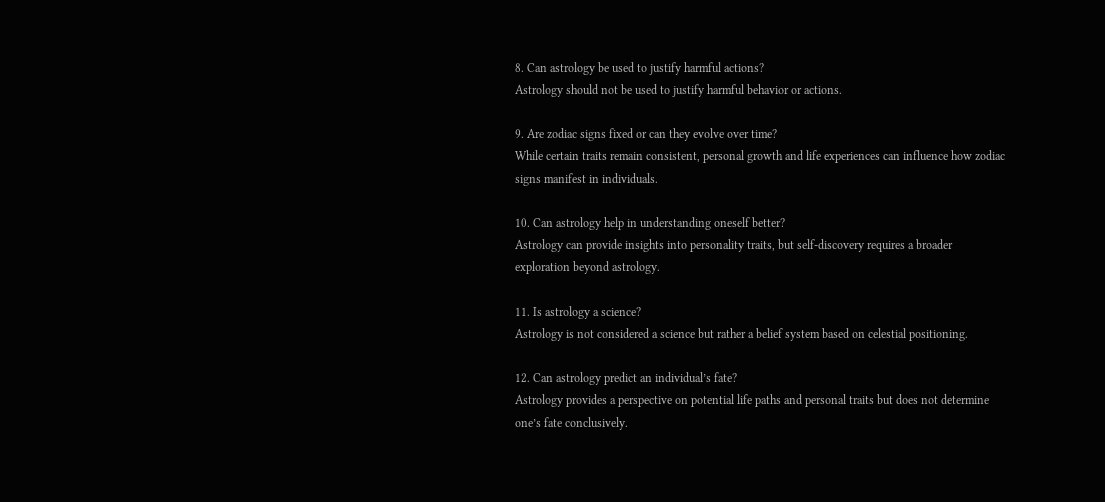8. Can astrology be used to justify harmful actions?
Astrology should not be used to justify harmful behavior or actions.

9. Are zodiac signs fixed or can they evolve over time?
While certain traits remain consistent, personal growth and life experiences can influence how zodiac signs manifest in individuals.

10. Can astrology help in understanding oneself better?
Astrology can provide insights into personality traits, but self-discovery requires a broader exploration beyond astrology.

11. Is astrology a science?
Astrology is not considered a science but rather a belief system based on celestial positioning.

12. Can astrology predict an individual’s fate?
Astrology provides a perspective on potential life paths and personal traits but does not determine one’s fate conclusively.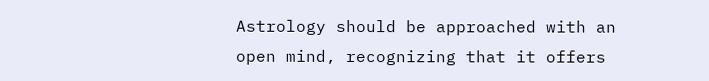Astrology should be approached with an open mind, recognizing that it offers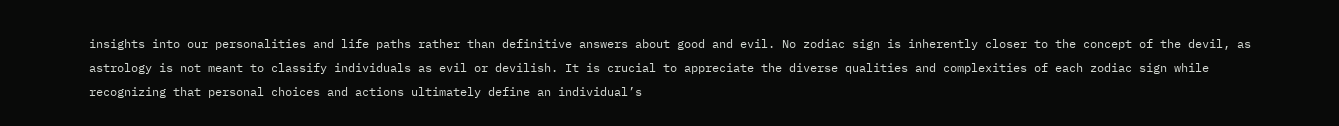insights into our personalities and life paths rather than definitive answers about good and evil. No zodiac sign is inherently closer to the concept of the devil, as astrology is not meant to classify individuals as evil or devilish. It is crucial to appreciate the diverse qualities and complexities of each zodiac sign while recognizing that personal choices and actions ultimately define an individual’s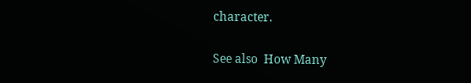character.

See also  How Many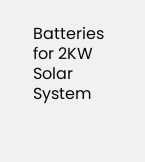Batteries for 2KW Solar System